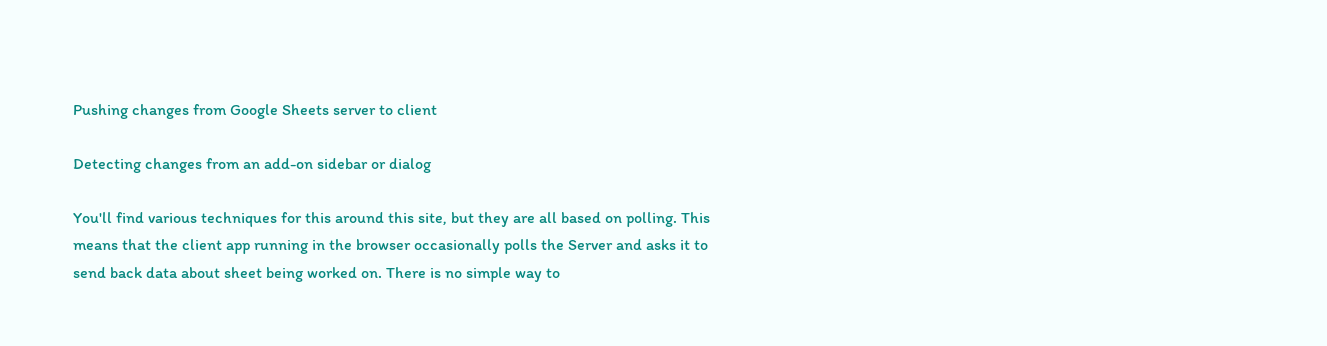Pushing changes from Google Sheets server to client

Detecting changes from an add-on sidebar or dialog

You'll find various techniques for this around this site, but they are all based on polling. This means that the client app running in the browser occasionally polls the Server and asks it to send back data about sheet being worked on. There is no simple way to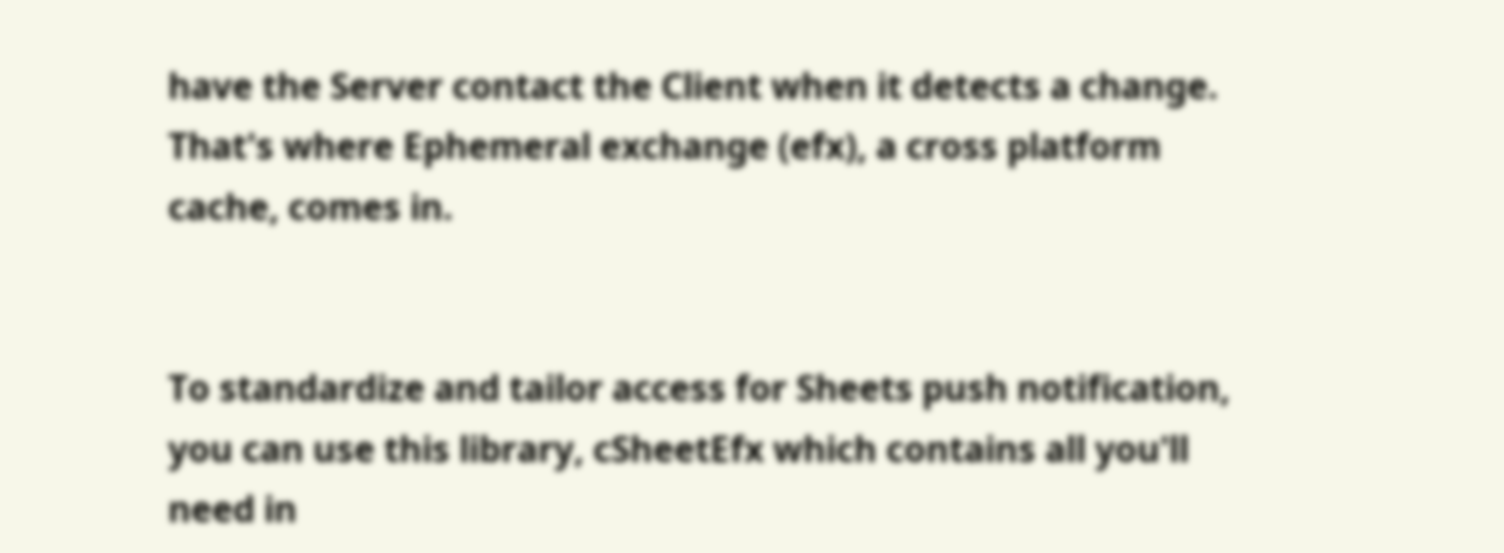have the Server contact the Client when it detects a change. That's where Ephemeral exchange (efx), a cross platform cache, comes in.


To standardize and tailor access for Sheets push notification, you can use this library, cSheetEfx which contains all you'll need in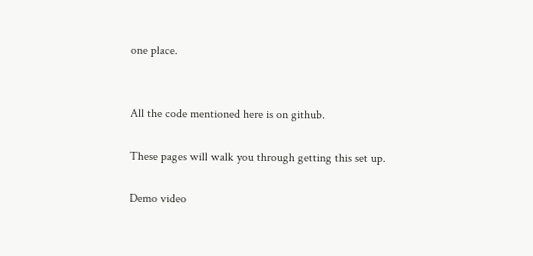one place.


All the code mentioned here is on github.

These pages will walk you through getting this set up.

Demo video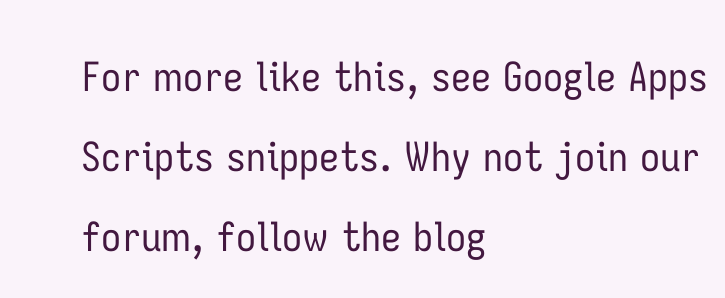For more like this, see Google Apps Scripts snippets. Why not join our forum, follow the blog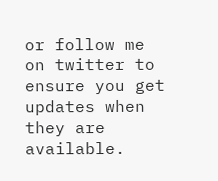or follow me on twitter to ensure you get updates when they are available.